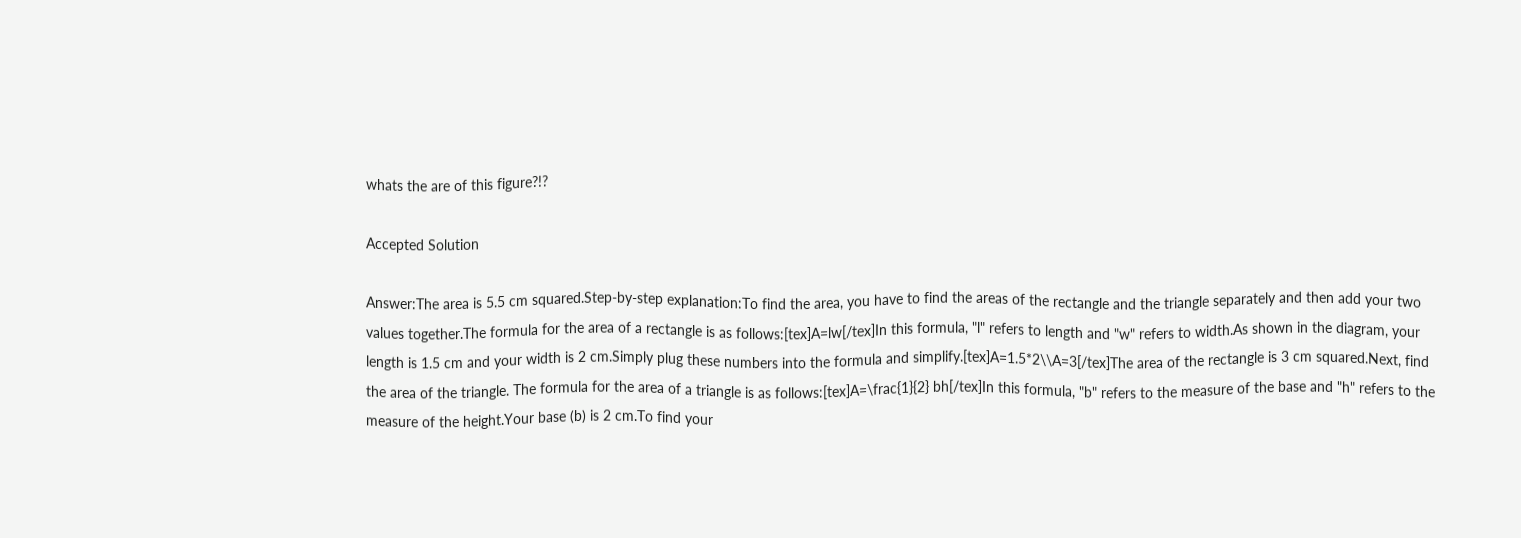whats the are of this figure?!?

Accepted Solution

Answer:The area is 5.5 cm squared.Step-by-step explanation:To find the area, you have to find the areas of the rectangle and the triangle separately and then add your two values together.The formula for the area of a rectangle is as follows:[tex]A=lw[/tex]In this formula, "l" refers to length and "w" refers to width.As shown in the diagram, your length is 1.5 cm and your width is 2 cm.Simply plug these numbers into the formula and simplify.[tex]A=1.5*2\\A=3[/tex]The area of the rectangle is 3 cm squared.Next, find the area of the triangle. The formula for the area of a triangle is as follows:[tex]A=\frac{1}{2} bh[/tex]In this formula, "b" refers to the measure of the base and "h" refers to the measure of the height.Your base (b) is 2 cm.To find your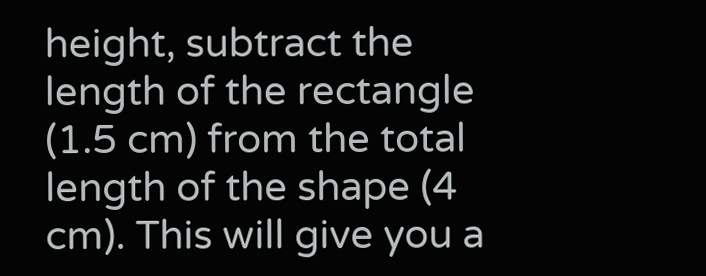height, subtract the length of the rectangle (1.5 cm) from the total length of the shape (4 cm). This will give you a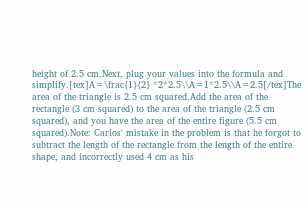height of 2.5 cm.Next, plug your values into the formula and simplify.[tex]A=\frac{1}{2} *2*2.5\\A=1*2.5\\A=2.5[/tex]The area of the triangle is 2.5 cm squared.Add the area of the rectangle (3 cm squared) to the area of the triangle (2.5 cm squared), and you have the area of the entire figure (5.5 cm squared).Note: Carlos' mistake in the problem is that he forgot to subtract the length of the rectangle from the length of the entire shape, and incorrectly used 4 cm as his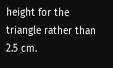height for the triangle rather than 2.5 cm.